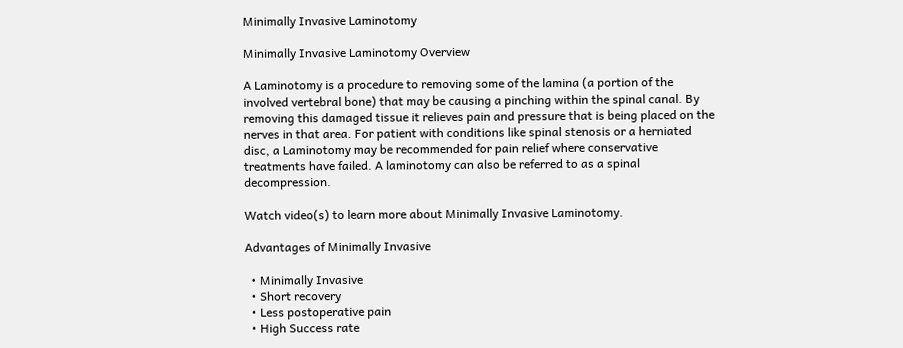Minimally Invasive Laminotomy

Minimally Invasive Laminotomy Overview

A Laminotomy is a procedure to removing some of the lamina (a portion of the involved vertebral bone) that may be causing a pinching within the spinal canal. By removing this damaged tissue it relieves pain and pressure that is being placed on the nerves in that area. For patient with conditions like spinal stenosis or a herniated disc, a Laminotomy may be recommended for pain relief where conservative treatments have failed. A laminotomy can also be referred to as a spinal decompression.

Watch video(s) to learn more about Minimally Invasive Laminotomy.

Advantages of Minimally Invasive

  • Minimally Invasive
  • Short recovery
  • Less postoperative pain
  • High Success rate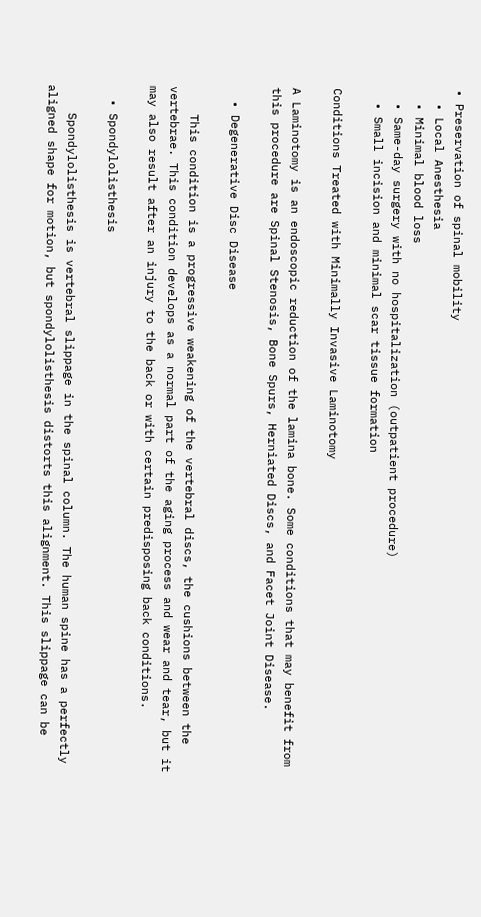• Preservation of spinal mobility
  • Local Anesthesia
  • Minimal blood loss
  • Same-day surgery with no hospitalization (outpatient procedure)
  • Small incision and minimal scar tissue formation

Conditions Treated with Minimally Invasive Laminotomy

A Laminotomy is an endoscopic reduction of the lamina bone. Some conditions that may benefit from this procedure are Spinal Stenosis, Bone Spurs, Herniated Discs, and Facet Joint Disease.

  • Degenerative Disc Disease

    This condition is a progressive weakening of the vertebral discs, the cushions between the vertebrae. This condition develops as a normal part of the aging process and wear and tear, but it may also result after an injury to the back or with certain predisposing back conditions.

  • Spondylolisthesis

    Spondylolisthesis is vertebral slippage in the spinal column. The human spine has a perfectly aligned shape for motion, but spondylolisthesis distorts this alignment. This slippage can be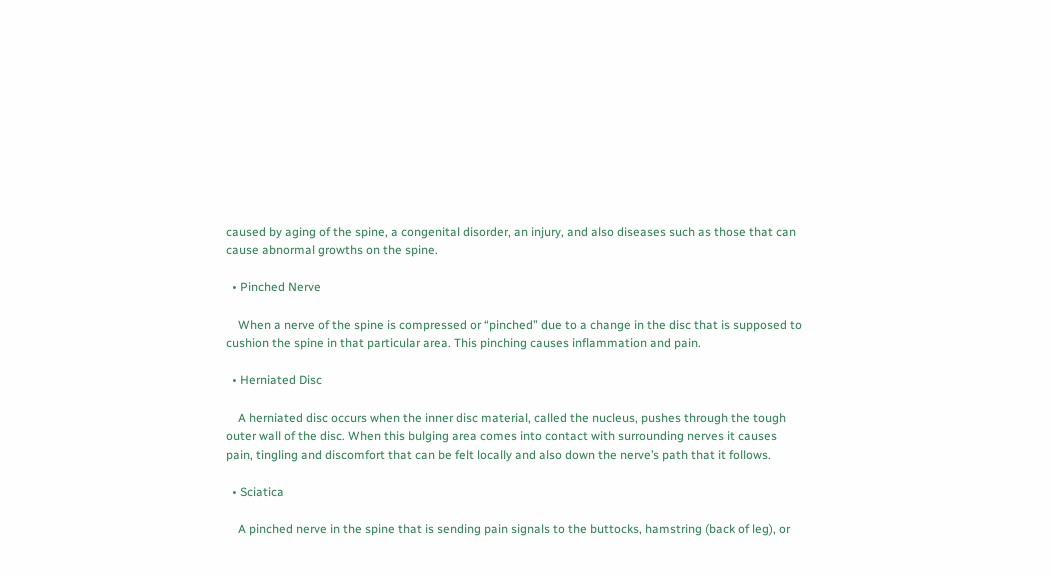caused by aging of the spine, a congenital disorder, an injury, and also diseases such as those that can cause abnormal growths on the spine.

  • Pinched Nerve

    When a nerve of the spine is compressed or “pinched” due to a change in the disc that is supposed to cushion the spine in that particular area. This pinching causes inflammation and pain.

  • Herniated Disc

    A herniated disc occurs when the inner disc material, called the nucleus, pushes through the tough outer wall of the disc. When this bulging area comes into contact with surrounding nerves it causes pain, tingling and discomfort that can be felt locally and also down the nerve’s path that it follows.

  • Sciatica

    A pinched nerve in the spine that is sending pain signals to the buttocks, hamstring (back of leg), or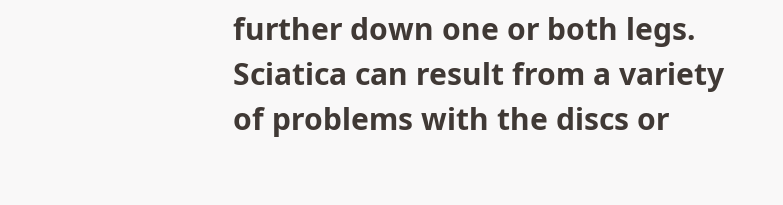further down one or both legs. Sciatica can result from a variety of problems with the discs or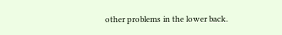other problems in the lower back.